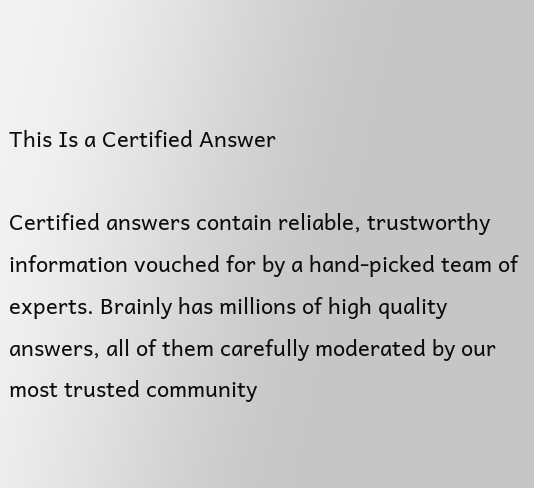This Is a Certified Answer

Certified answers contain reliable, trustworthy information vouched for by a hand-picked team of experts. Brainly has millions of high quality answers, all of them carefully moderated by our most trusted community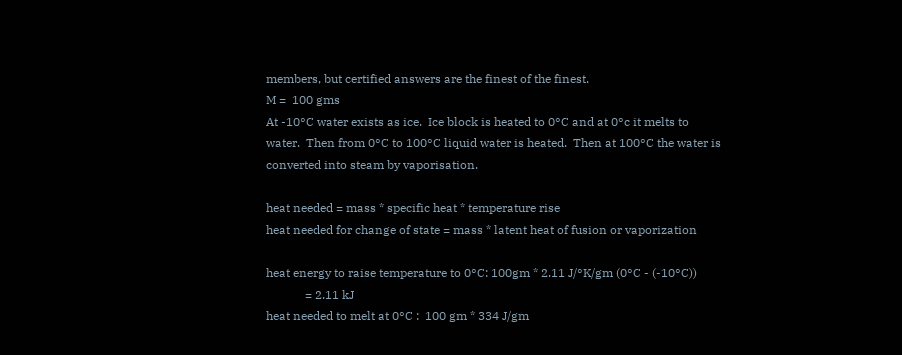members, but certified answers are the finest of the finest.
M =  100 gms
At -10°C water exists as ice.  Ice block is heated to 0°C and at 0°c it melts to water.  Then from 0°C to 100°C liquid water is heated.  Then at 100°C the water is converted into steam by vaporisation.

heat needed = mass * specific heat * temperature rise
heat needed for change of state = mass * latent heat of fusion or vaporization

heat energy to raise temperature to 0°C: 100gm * 2.11 J/°K/gm (0°C - (-10°C))
             = 2.11 kJ
heat needed to melt at 0°C :  100 gm * 334 J/gm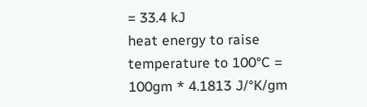= 33.4 kJ
heat energy to raise temperature to 100°C = 100gm * 4.1813 J/°K/gm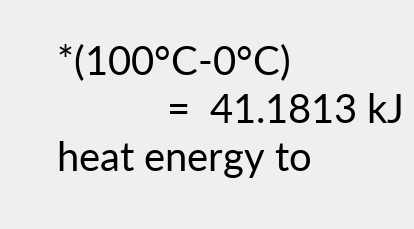*(100°C-0°C)
           =  41.1813 kJ
heat energy to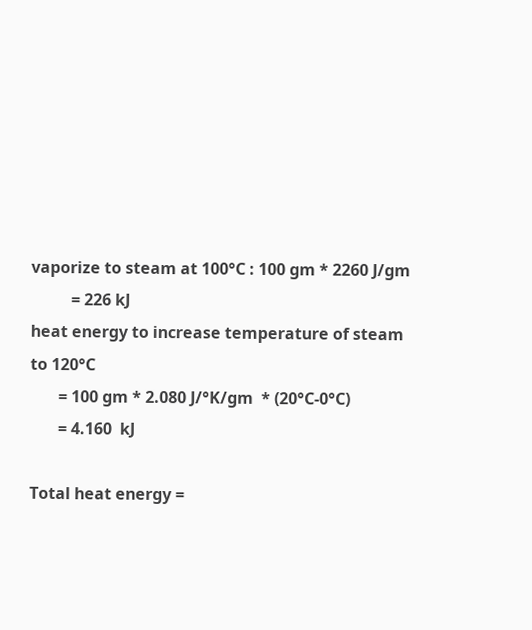vaporize to steam at 100°C : 100 gm * 2260 J/gm
          = 226 kJ
heat energy to increase temperature of steam to 120°C
       = 100 gm * 2.080 J/°K/gm  * (20°C-0°C)
       = 4.160  kJ

Total heat energy =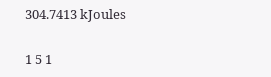304.7413 kJoules

1 5 1